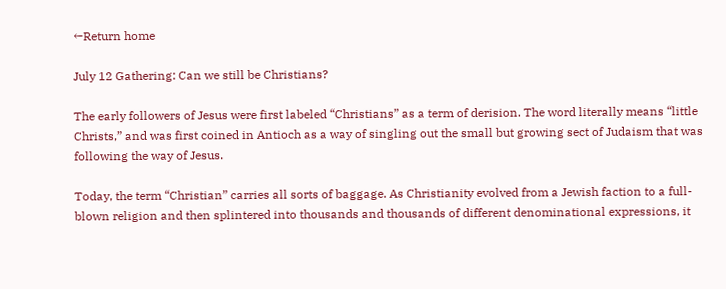←Return home

July 12 Gathering: Can we still be Christians?

The early followers of Jesus were first labeled “Christians” as a term of derision. The word literally means “little Christs,” and was first coined in Antioch as a way of singling out the small but growing sect of Judaism that was following the way of Jesus.

Today, the term “Christian” carries all sorts of baggage. As Christianity evolved from a Jewish faction to a full-blown religion and then splintered into thousands and thousands of different denominational expressions, it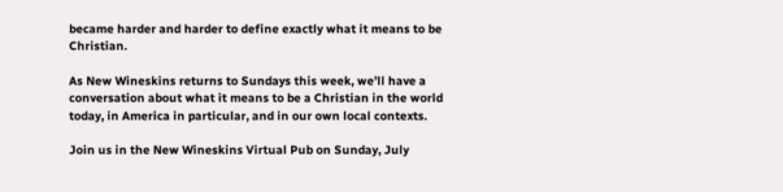became harder and harder to define exactly what it means to be Christian.

As New Wineskins returns to Sundays this week, we’ll have a conversation about what it means to be a Christian in the world today, in America in particular, and in our own local contexts.

Join us in the New Wineskins Virtual Pub on Sunday, July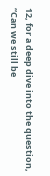12, for a deep dive into the question, “Can we still be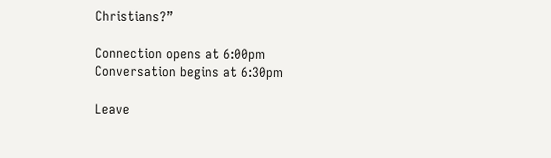Christians?”

Connection opens at 6:00pm
Conversation begins at 6:30pm

Leave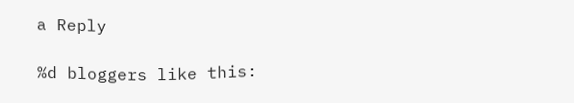a Reply

%d bloggers like this: